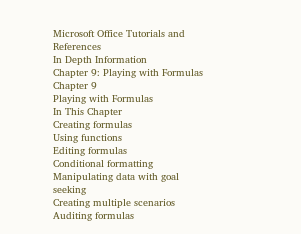Microsoft Office Tutorials and References
In Depth Information
Chapter 9: Playing with Formulas
Chapter 9
Playing with Formulas
In This Chapter
Creating formulas
Using functions
Editing formulas
Conditional formatting
Manipulating data with goal seeking
Creating multiple scenarios
Auditing formulas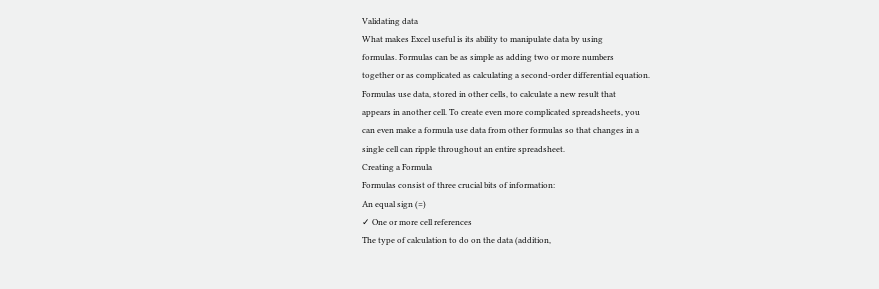Validating data
What makes Excel useful is its ability to manipulate data by using
formulas. Formulas can be as simple as adding two or more numbers
together or as complicated as calculating a second-order differential equation.
Formulas use data, stored in other cells, to calculate a new result that
appears in another cell. To create even more complicated spreadsheets, you
can even make a formula use data from other formulas so that changes in a
single cell can ripple throughout an entire spreadsheet.
Creating a Formula
Formulas consist of three crucial bits of information:
An equal sign (=)
✓ One or more cell references
The type of calculation to do on the data (addition,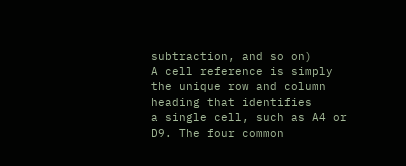subtraction, and so on)
A cell reference is simply the unique row and column heading that identifies
a single cell, such as A4 or D9. The four common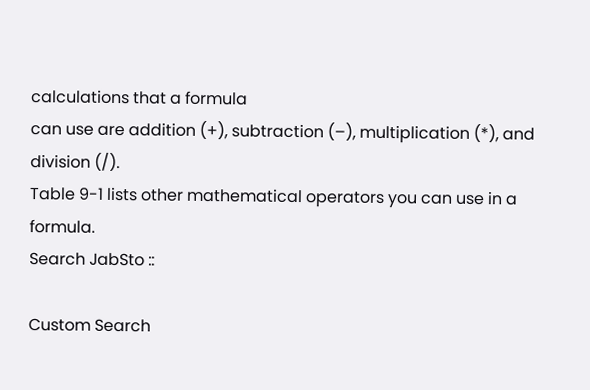calculations that a formula
can use are addition (+), subtraction (–), multiplication (*), and division (/).
Table 9-1 lists other mathematical operators you can use in a formula.
Search JabSto ::

Custom Search